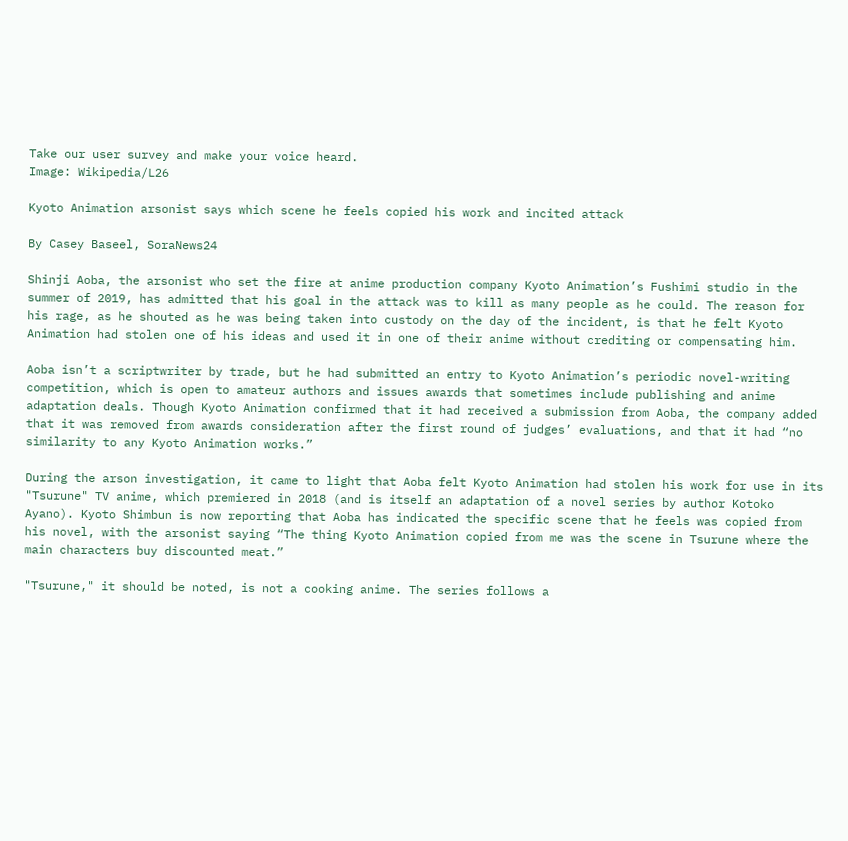Take our user survey and make your voice heard.
Image: Wikipedia/L26

Kyoto Animation arsonist says which scene he feels copied his work and incited attack

By Casey Baseel, SoraNews24

Shinji Aoba, the arsonist who set the fire at anime production company Kyoto Animation’s Fushimi studio in the summer of 2019, has admitted that his goal in the attack was to kill as many people as he could. The reason for his rage, as he shouted as he was being taken into custody on the day of the incident, is that he felt Kyoto Animation had stolen one of his ideas and used it in one of their anime without crediting or compensating him.

Aoba isn’t a scriptwriter by trade, but he had submitted an entry to Kyoto Animation’s periodic novel-writing competition, which is open to amateur authors and issues awards that sometimes include publishing and anime adaptation deals. Though Kyoto Animation confirmed that it had received a submission from Aoba, the company added that it was removed from awards consideration after the first round of judges’ evaluations, and that it had “no similarity to any Kyoto Animation works.”

During the arson investigation, it came to light that Aoba felt Kyoto Animation had stolen his work for use in its "Tsurune" TV anime, which premiered in 2018 (and is itself an adaptation of a novel series by author Kotoko Ayano). Kyoto Shimbun is now reporting that Aoba has indicated the specific scene that he feels was copied from his novel, with the arsonist saying “The thing Kyoto Animation copied from me was the scene in Tsurune where the main characters buy discounted meat.”

"Tsurune," it should be noted, is not a cooking anime. The series follows a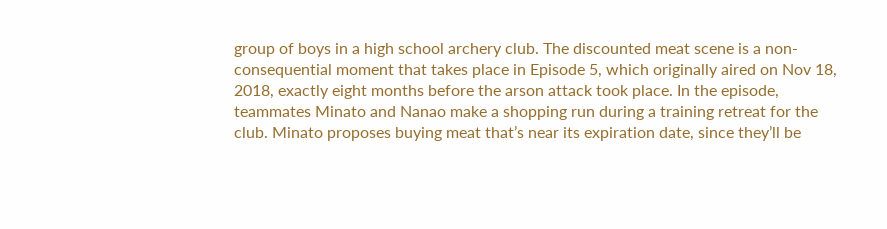group of boys in a high school archery club. The discounted meat scene is a non-consequential moment that takes place in Episode 5, which originally aired on Nov 18, 2018, exactly eight months before the arson attack took place. In the episode, teammates Minato and Nanao make a shopping run during a training retreat for the club. Minato proposes buying meat that’s near its expiration date, since they’ll be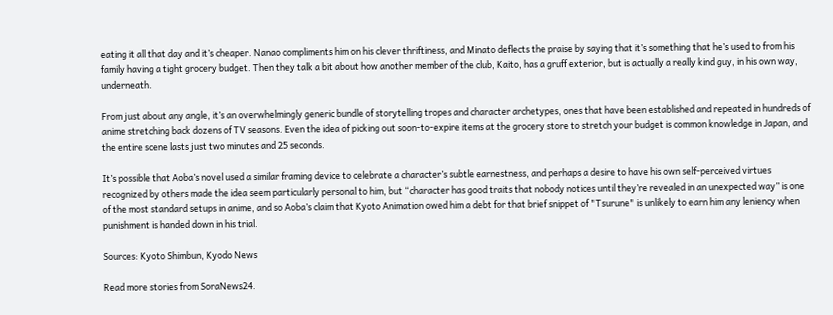eating it all that day and it’s cheaper. Nanao compliments him on his clever thriftiness, and Minato deflects the praise by saying that it’s something that he’s used to from his family having a tight grocery budget. Then they talk a bit about how another member of the club, Kaito, has a gruff exterior, but is actually a really kind guy, in his own way, underneath.

From just about any angle, it’s an overwhelmingly generic bundle of storytelling tropes and character archetypes, ones that have been established and repeated in hundreds of anime stretching back dozens of TV seasons. Even the idea of picking out soon-to-expire items at the grocery store to stretch your budget is common knowledge in Japan, and the entire scene lasts just two minutes and 25 seconds.

It’s possible that Aoba’s novel used a similar framing device to celebrate a character’s subtle earnestness, and perhaps a desire to have his own self-perceived virtues recognized by others made the idea seem particularly personal to him, but “character has good traits that nobody notices until they’re revealed in an unexpected way” is one of the most standard setups in anime, and so Aoba’s claim that Kyoto Animation owed him a debt for that brief snippet of "Tsurune" is unlikely to earn him any leniency when punishment is handed down in his trial.

Sources: Kyoto Shimbun, Kyodo News

Read more stories from SoraNews24.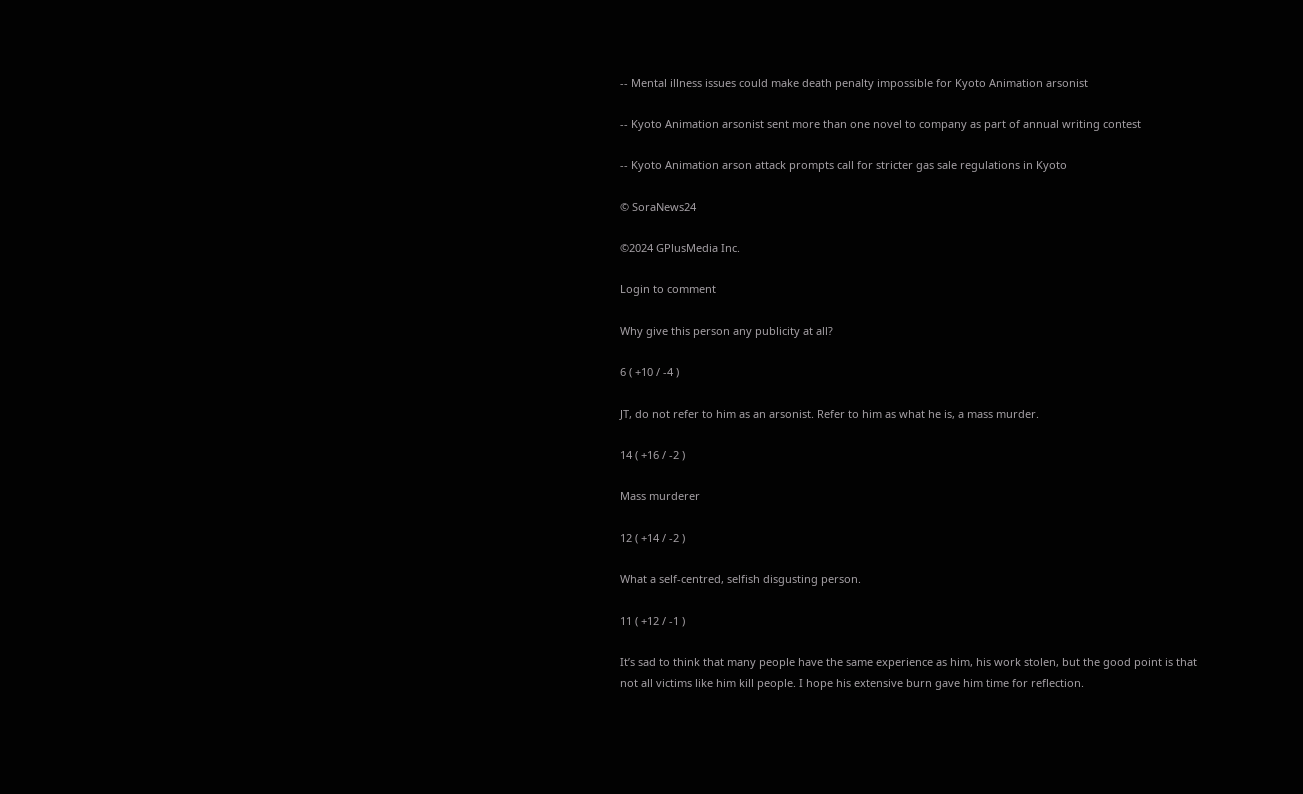-- Mental illness issues could make death penalty impossible for Kyoto Animation arsonist

-- Kyoto Animation arsonist sent more than one novel to company as part of annual writing contest

-- Kyoto Animation arson attack prompts call for stricter gas sale regulations in Kyoto

© SoraNews24

©2024 GPlusMedia Inc.

Login to comment

Why give this person any publicity at all?

6 ( +10 / -4 )

JT, do not refer to him as an arsonist. Refer to him as what he is, a mass murder.

14 ( +16 / -2 )

Mass murderer

12 ( +14 / -2 )

What a self-centred, selfish disgusting person.

11 ( +12 / -1 )

It’s sad to think that many people have the same experience as him, his work stolen, but the good point is that not all victims like him kill people. I hope his extensive burn gave him time for reflection.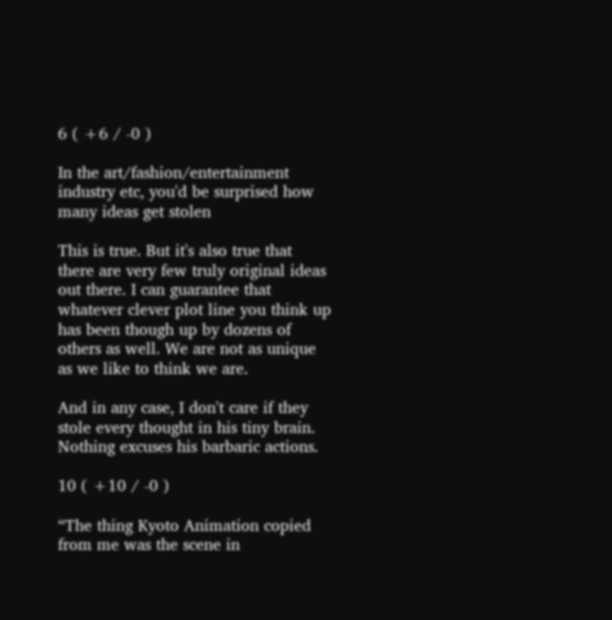6 ( +6 / -0 )

In the art/fashion/entertainment industry etc, you'd be surprised how many ideas get stolen

This is true. But it's also true that there are very few truly original ideas out there. I can guarantee that whatever clever plot line you think up has been though up by dozens of others as well. We are not as unique as we like to think we are.

And in any case, I don't care if they stole every thought in his tiny brain. Nothing excuses his barbaric actions.

10 ( +10 / -0 )

“The thing Kyoto Animation copied from me was the scene in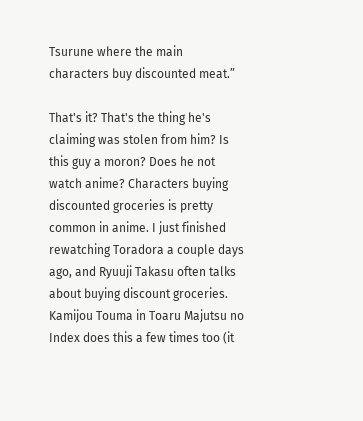Tsurune where the main characters buy discounted meat.”

That's it? That's the thing he's claiming was stolen from him? Is this guy a moron? Does he not watch anime? Characters buying discounted groceries is pretty common in anime. I just finished rewatching Toradora a couple days ago, and Ryuuji Takasu often talks about buying discount groceries. Kamijou Touma in Toaru Majutsu no Index does this a few times too (it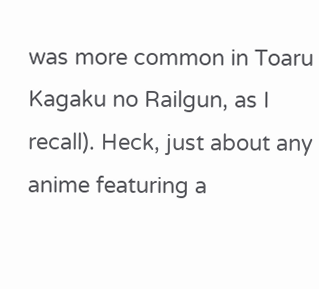was more common in Toaru Kagaku no Railgun, as I recall). Heck, just about any anime featuring a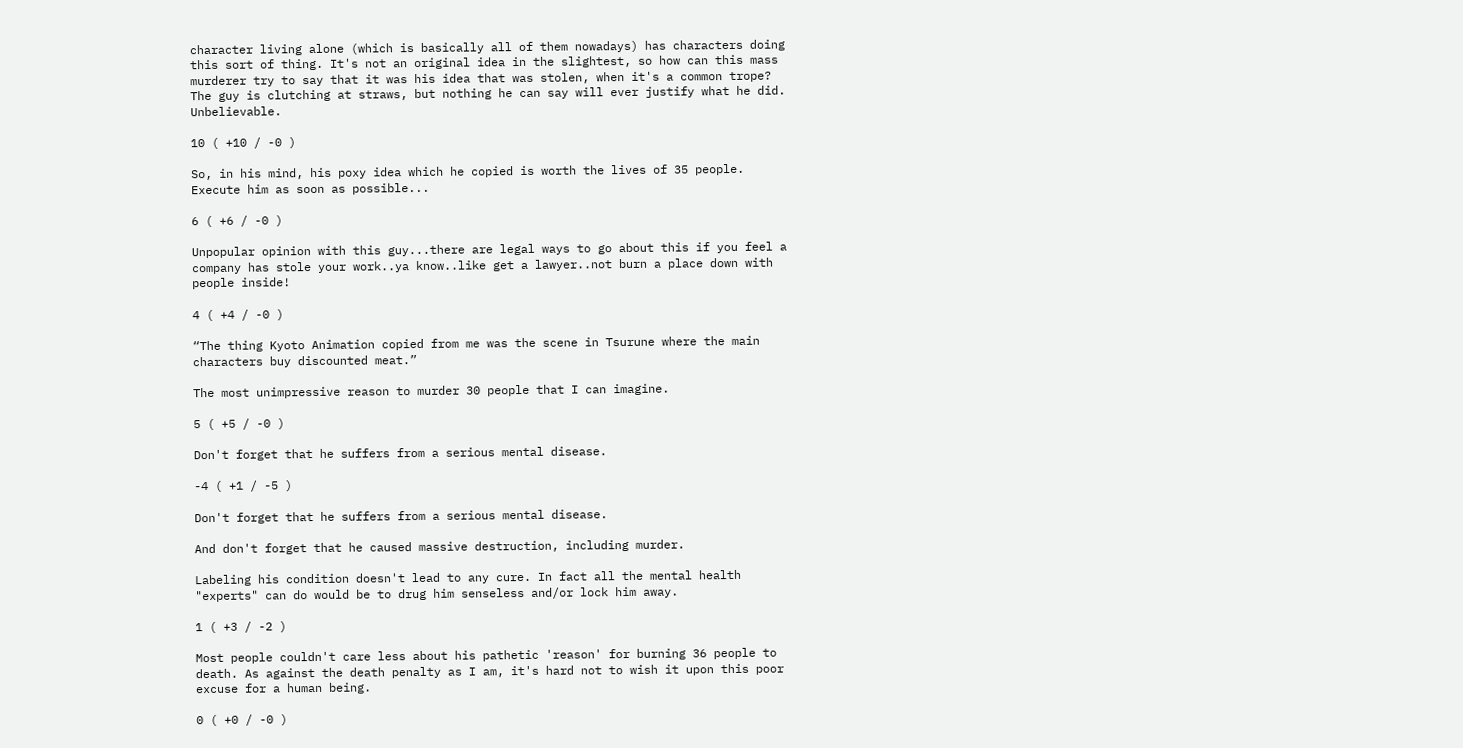character living alone (which is basically all of them nowadays) has characters doing this sort of thing. It's not an original idea in the slightest, so how can this mass murderer try to say that it was his idea that was stolen, when it's a common trope? The guy is clutching at straws, but nothing he can say will ever justify what he did. Unbelievable.

10 ( +10 / -0 )

So, in his mind, his poxy idea which he copied is worth the lives of 35 people. Execute him as soon as possible...

6 ( +6 / -0 )

Unpopular opinion with this guy...there are legal ways to go about this if you feel a company has stole your work..ya know..like get a lawyer..not burn a place down with people inside!

4 ( +4 / -0 )

“The thing Kyoto Animation copied from me was the scene in Tsurune where the main characters buy discounted meat.”

The most unimpressive reason to murder 30 people that I can imagine.

5 ( +5 / -0 )

Don't forget that he suffers from a serious mental disease.

-4 ( +1 / -5 )

Don't forget that he suffers from a serious mental disease.

And don't forget that he caused massive destruction, including murder.

Labeling his condition doesn't lead to any cure. In fact all the mental health "experts" can do would be to drug him senseless and/or lock him away.

1 ( +3 / -2 )

Most people couldn't care less about his pathetic 'reason' for burning 36 people to death. As against the death penalty as I am, it's hard not to wish it upon this poor excuse for a human being.

0 ( +0 / -0 )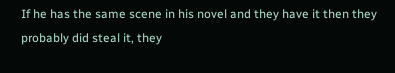If he has the same scene in his novel and they have it then they probably did steal it, they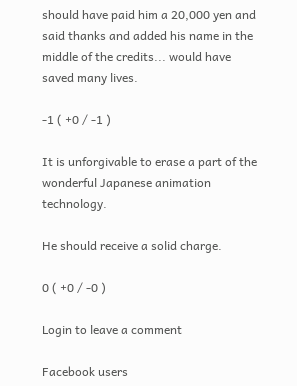should have paid him a 20,000 yen and said thanks and added his name in the middle of the credits... would have saved many lives.

-1 ( +0 / -1 )

It is unforgivable to erase a part of the wonderful Japanese animation technology.

He should receive a solid charge.

0 ( +0 / -0 )

Login to leave a comment

Facebook users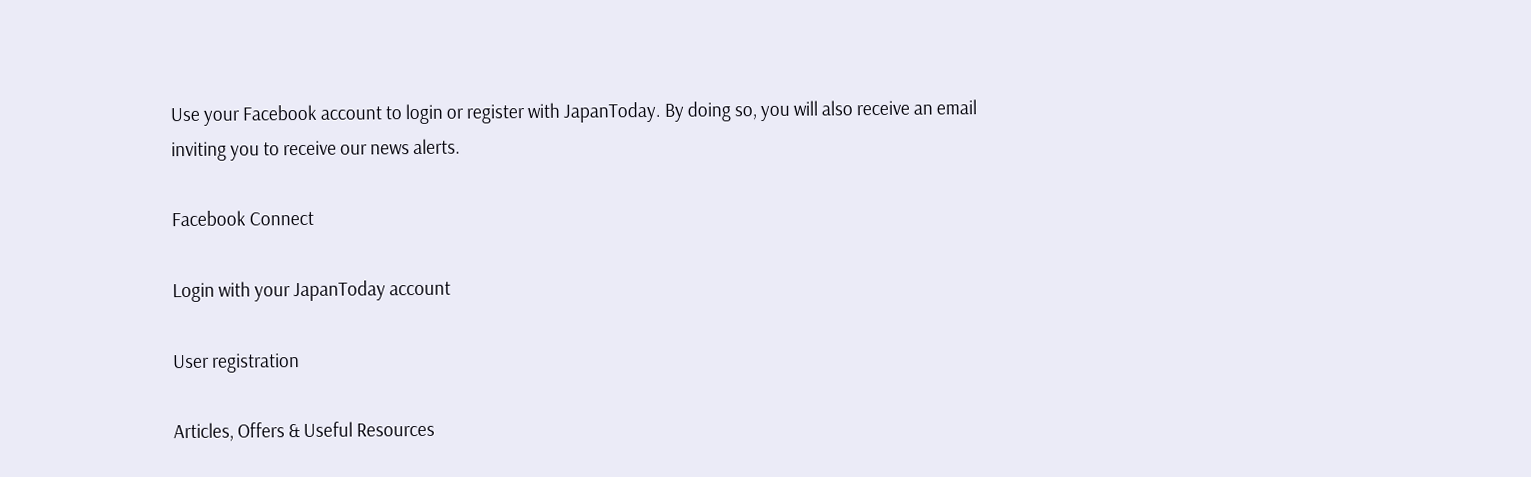Use your Facebook account to login or register with JapanToday. By doing so, you will also receive an email inviting you to receive our news alerts.

Facebook Connect

Login with your JapanToday account

User registration

Articles, Offers & Useful Resources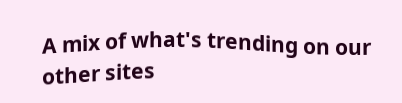A mix of what's trending on our other sites